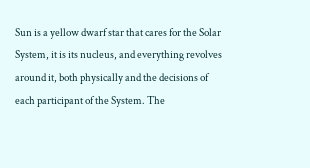Sun is a yellow dwarf star that cares for the Solar System, it is its nucleus, and everything revolves around it, both physically and the decisions of each participant of the System. The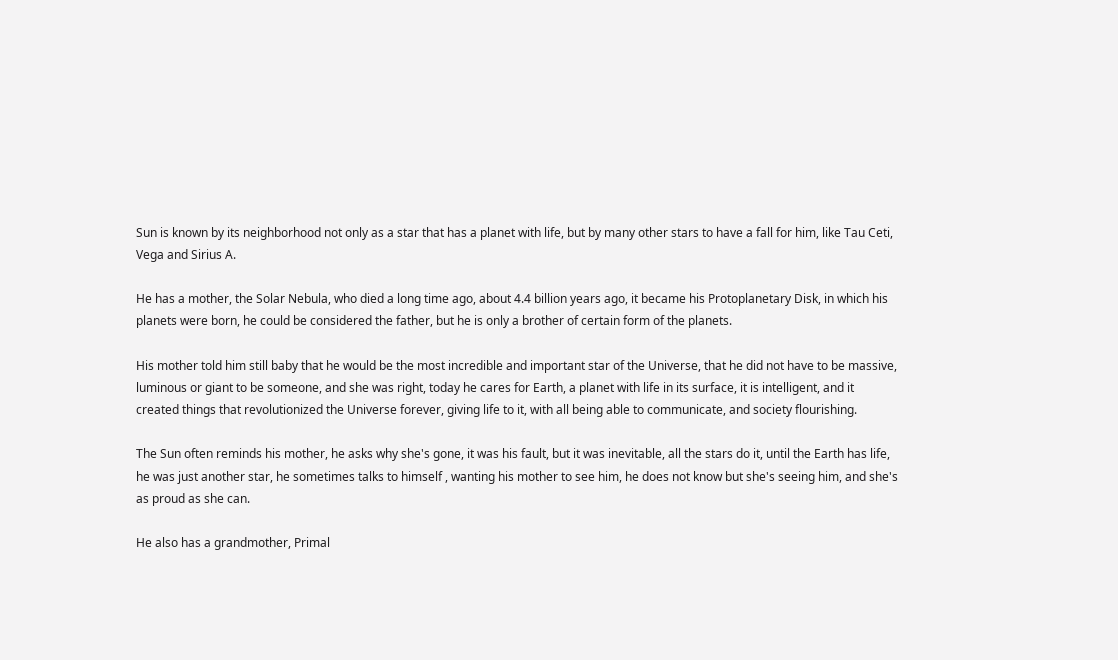Sun is known by its neighborhood not only as a star that has a planet with life, but by many other stars to have a fall for him, like Tau Ceti, Vega and Sirius A.

He has a mother, the Solar Nebula, who died a long time ago, about 4.4 billion years ago, it became his Protoplanetary Disk, in which his planets were born, he could be considered the father, but he is only a brother of certain form of the planets.

His mother told him still baby that he would be the most incredible and important star of the Universe, that he did not have to be massive, luminous or giant to be someone, and she was right, today he cares for Earth, a planet with life in its surface, it is intelligent, and it created things that revolutionized the Universe forever, giving life to it, with all being able to communicate, and society flourishing.

The Sun often reminds his mother, he asks why she's gone, it was his fault, but it was inevitable, all the stars do it, until the Earth has life, he was just another star, he sometimes talks to himself , wanting his mother to see him, he does not know but she's seeing him, and she's as proud as she can.

He also has a grandmother, Primal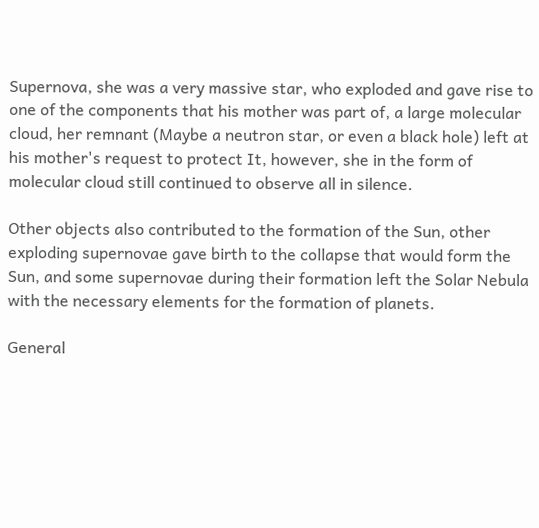Supernova, she was a very massive star, who exploded and gave rise to one of the components that his mother was part of, a large molecular cloud, her remnant (Maybe a neutron star, or even a black hole) left at his mother's request to protect It, however, she in the form of molecular cloud still continued to observe all in silence.

Other objects also contributed to the formation of the Sun, other exploding supernovae gave birth to the collapse that would form the Sun, and some supernovae during their formation left the Solar Nebula with the necessary elements for the formation of planets.

General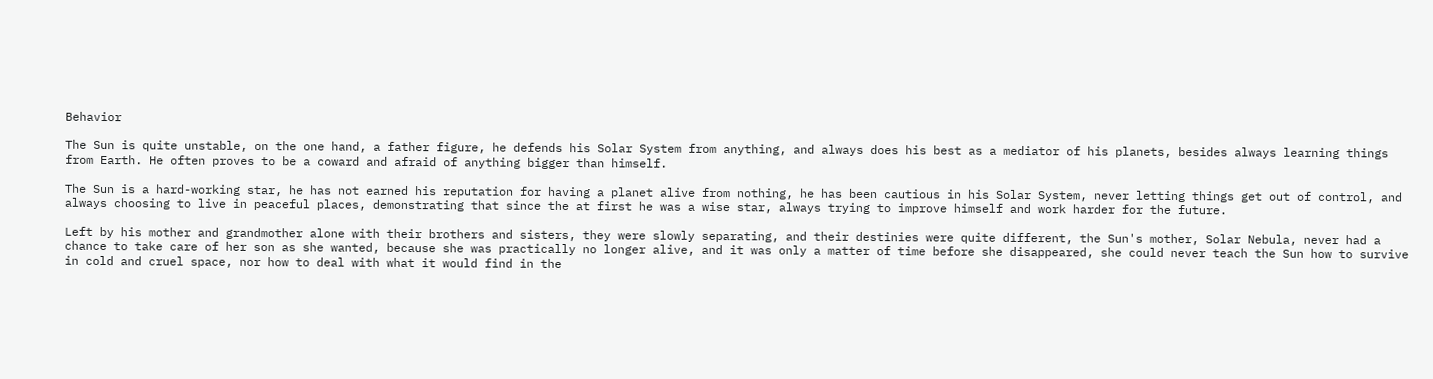Behavior

The Sun is quite unstable, on the one hand, a father figure, he defends his Solar System from anything, and always does his best as a mediator of his planets, besides always learning things from Earth. He often proves to be a coward and afraid of anything bigger than himself.

The Sun is a hard-working star, he has not earned his reputation for having a planet alive from nothing, he has been cautious in his Solar System, never letting things get out of control, and always choosing to live in peaceful places, demonstrating that since the at first he was a wise star, always trying to improve himself and work harder for the future.

Left by his mother and grandmother alone with their brothers and sisters, they were slowly separating, and their destinies were quite different, the Sun's mother, Solar Nebula, never had a chance to take care of her son as she wanted, because she was practically no longer alive, and it was only a matter of time before she disappeared, she could never teach the Sun how to survive in cold and cruel space, nor how to deal with what it would find in the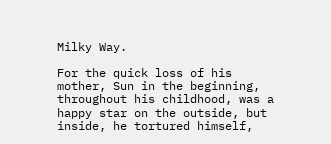Milky Way.

For the quick loss of his mother, Sun in the beginning, throughout his childhood, was a happy star on the outside, but inside, he tortured himself,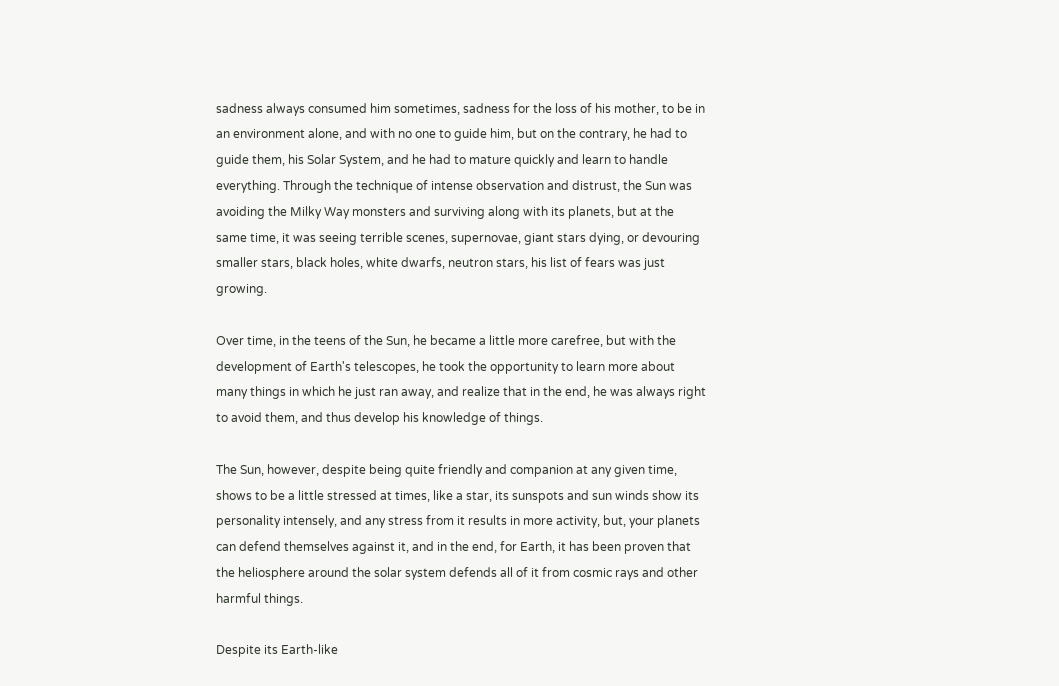sadness always consumed him sometimes, sadness for the loss of his mother, to be in an environment alone, and with no one to guide him, but on the contrary, he had to guide them, his Solar System, and he had to mature quickly and learn to handle everything. Through the technique of intense observation and distrust, the Sun was avoiding the Milky Way monsters and surviving along with its planets, but at the same time, it was seeing terrible scenes, supernovae, giant stars dying, or devouring smaller stars, black holes, white dwarfs, neutron stars, his list of fears was just growing.

Over time, in the teens of the Sun, he became a little more carefree, but with the development of Earth's telescopes, he took the opportunity to learn more about many things in which he just ran away, and realize that in the end, he was always right to avoid them, and thus develop his knowledge of things.

The Sun, however, despite being quite friendly and companion at any given time, shows to be a little stressed at times, like a star, its sunspots and sun winds show its personality intensely, and any stress from it results in more activity, but, your planets can defend themselves against it, and in the end, for Earth, it has been proven that the heliosphere around the solar system defends all of it from cosmic rays and other harmful things.

Despite its Earth-like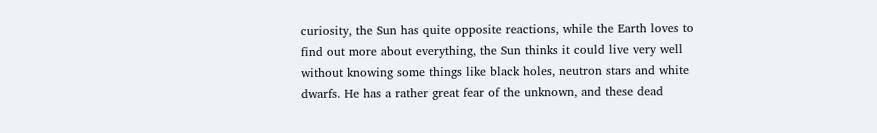curiosity, the Sun has quite opposite reactions, while the Earth loves to find out more about everything, the Sun thinks it could live very well without knowing some things like black holes, neutron stars and white dwarfs. He has a rather great fear of the unknown, and these dead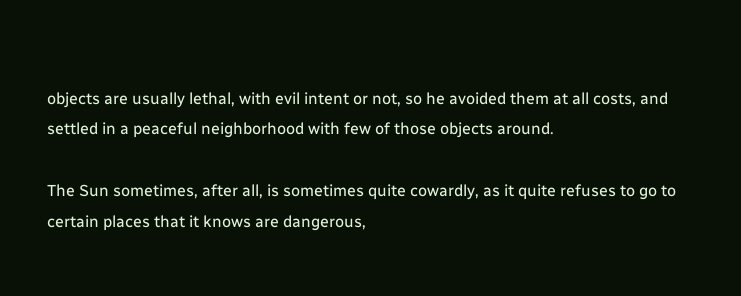objects are usually lethal, with evil intent or not, so he avoided them at all costs, and settled in a peaceful neighborhood with few of those objects around.

The Sun sometimes, after all, is sometimes quite cowardly, as it quite refuses to go to certain places that it knows are dangerous,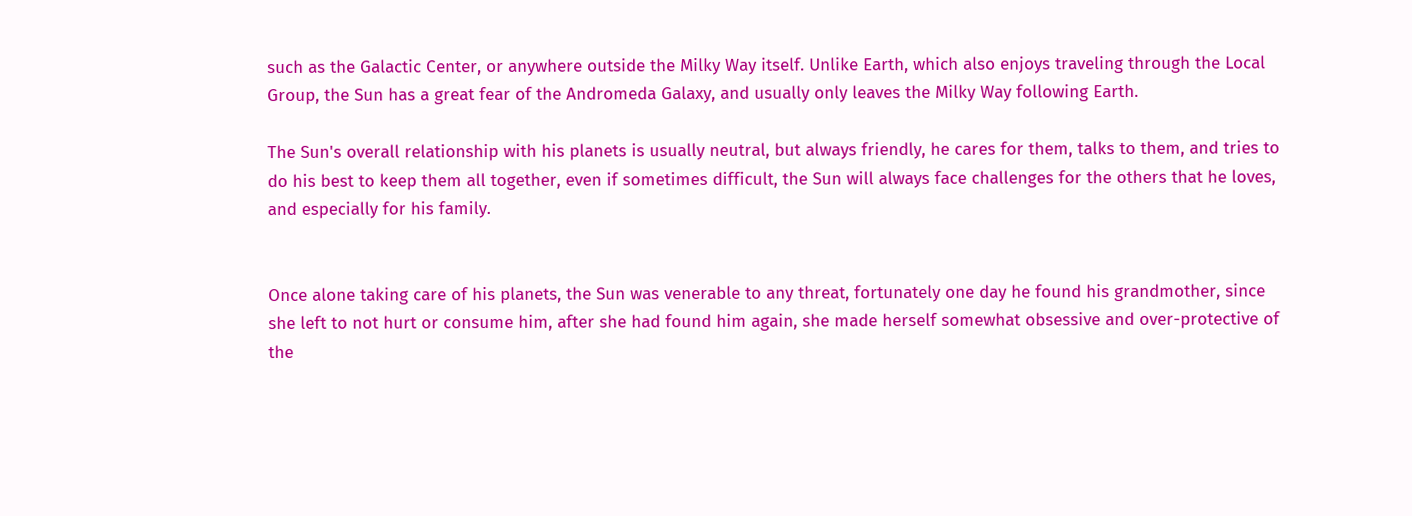such as the Galactic Center, or anywhere outside the Milky Way itself. Unlike Earth, which also enjoys traveling through the Local Group, the Sun has a great fear of the Andromeda Galaxy, and usually only leaves the Milky Way following Earth.

The Sun's overall relationship with his planets is usually neutral, but always friendly, he cares for them, talks to them, and tries to do his best to keep them all together, even if sometimes difficult, the Sun will always face challenges for the others that he loves, and especially for his family.


Once alone taking care of his planets, the Sun was venerable to any threat, fortunately one day he found his grandmother, since she left to not hurt or consume him, after she had found him again, she made herself somewhat obsessive and over-protective of the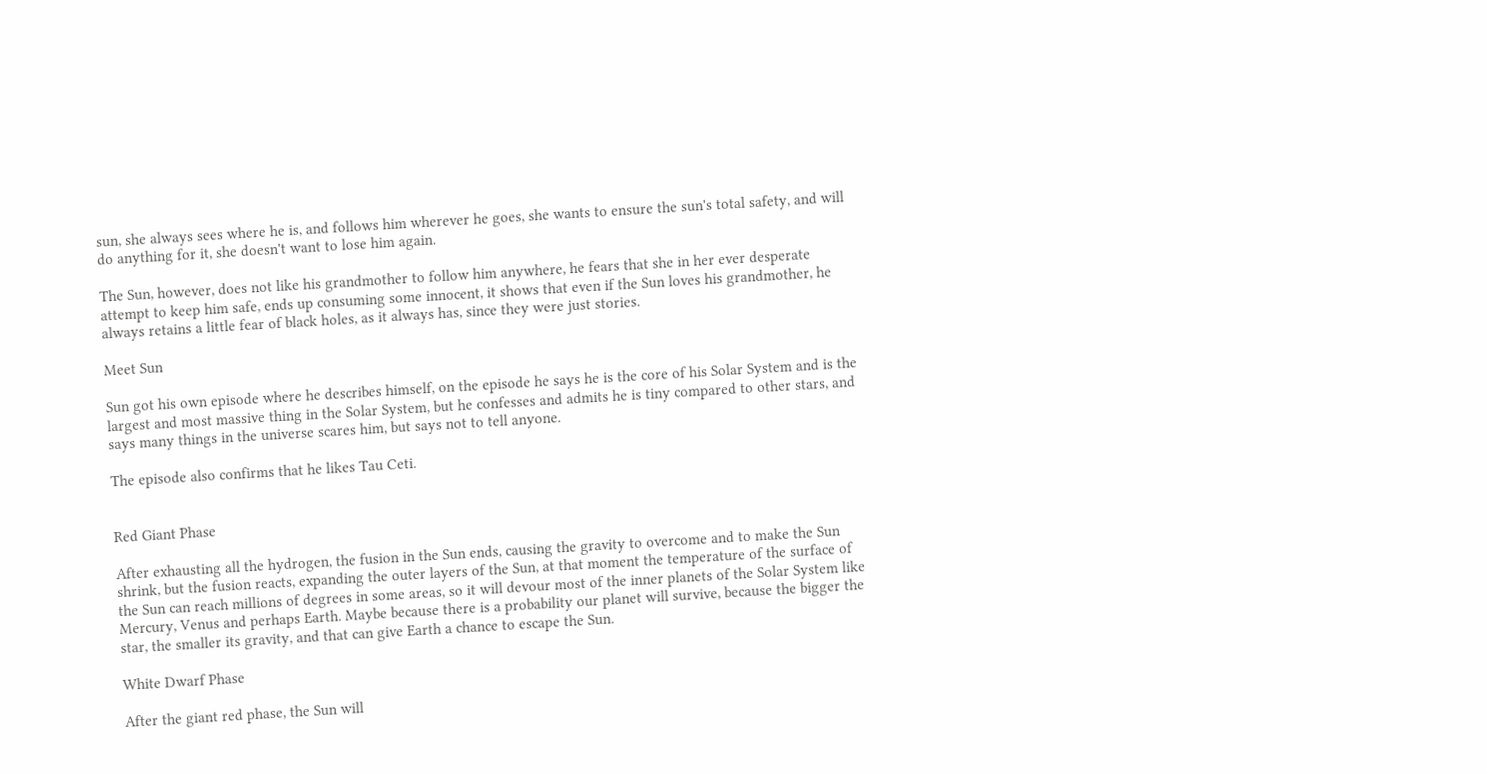sun, she always sees where he is, and follows him wherever he goes, she wants to ensure the sun's total safety, and will do anything for it, she doesn't want to lose him again.

The Sun, however, does not like his grandmother to follow him anywhere, he fears that she in her ever desperate attempt to keep him safe, ends up consuming some innocent, it shows that even if the Sun loves his grandmother, he always retains a little fear of black holes, as it always has, since they were just stories.

Meet Sun

Sun got his own episode where he describes himself, on the episode he says he is the core of his Solar System and is the largest and most massive thing in the Solar System, but he confesses and admits he is tiny compared to other stars, and says many things in the universe scares him, but says not to tell anyone.

The episode also confirms that he likes Tau Ceti.


Red Giant Phase

After exhausting all the hydrogen, the fusion in the Sun ends, causing the gravity to overcome and to make the Sun shrink, but the fusion reacts, expanding the outer layers of the Sun, at that moment the temperature of the surface of the Sun can reach millions of degrees in some areas, so it will devour most of the inner planets of the Solar System like Mercury, Venus and perhaps Earth. Maybe because there is a probability our planet will survive, because the bigger the star, the smaller its gravity, and that can give Earth a chance to escape the Sun.

White Dwarf Phase

After the giant red phase, the Sun will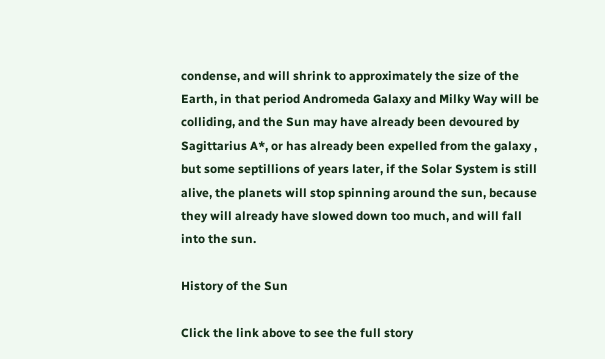condense, and will shrink to approximately the size of the Earth, in that period Andromeda Galaxy and Milky Way will be colliding, and the Sun may have already been devoured by Sagittarius A*, or has already been expelled from the galaxy , but some septillions of years later, if the Solar System is still alive, the planets will stop spinning around the sun, because they will already have slowed down too much, and will fall into the sun.

History of the Sun

Click the link above to see the full story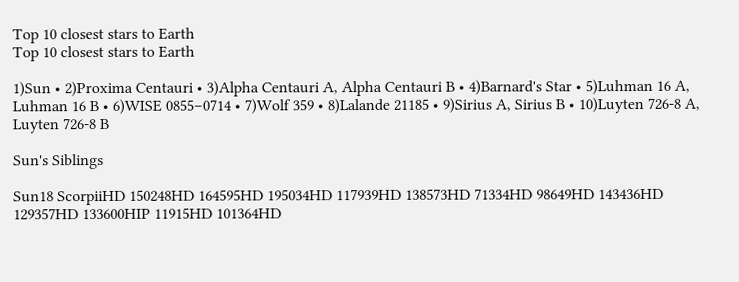Top 10 closest stars to Earth
Top 10 closest stars to Earth

1)Sun • 2)Proxima Centauri • 3)Alpha Centauri A, Alpha Centauri B • 4)Barnard's Star • 5)Luhman 16 A, Luhman 16 B • 6)WISE 0855−0714 • 7)Wolf 359 • 8)Lalande 21185 • 9)Sirius A, Sirius B • 10)Luyten 726-8 A, Luyten 726-8 B

Sun's Siblings

Sun18 ScorpiiHD 150248HD 164595HD 195034HD 117939HD 138573HD 71334HD 98649HD 143436HD 129357HD 133600HIP 11915HD 101364HD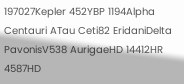197027Kepler 452YBP 1194Alpha Centauri ATau Ceti82 EridaniDelta PavonisV538 AurigaeHD 14412HR 4587HD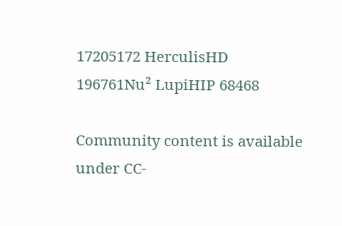17205172 HerculisHD 196761Nu² LupiHIP 68468

Community content is available under CC-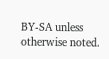BY-SA unless otherwise noted.